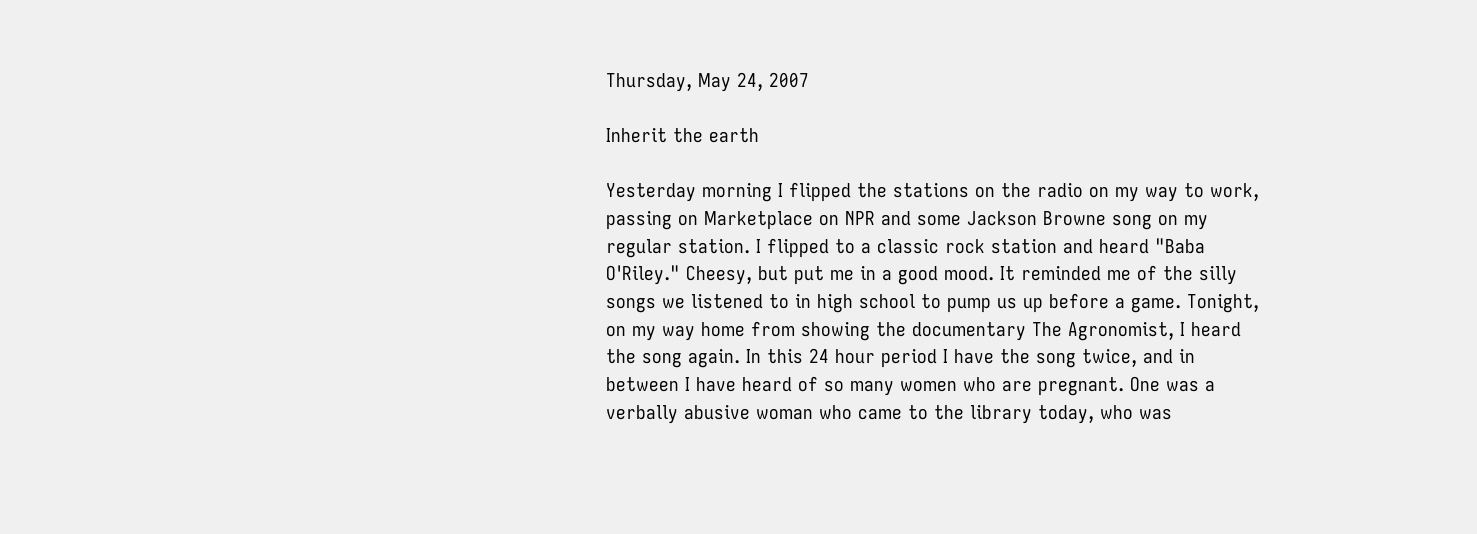Thursday, May 24, 2007

Inherit the earth

Yesterday morning I flipped the stations on the radio on my way to work, passing on Marketplace on NPR and some Jackson Browne song on my regular station. I flipped to a classic rock station and heard "Baba O'Riley." Cheesy, but put me in a good mood. It reminded me of the silly songs we listened to in high school to pump us up before a game. Tonight, on my way home from showing the documentary The Agronomist, I heard the song again. In this 24 hour period I have the song twice, and in between I have heard of so many women who are pregnant. One was a verbally abusive woman who came to the library today, who was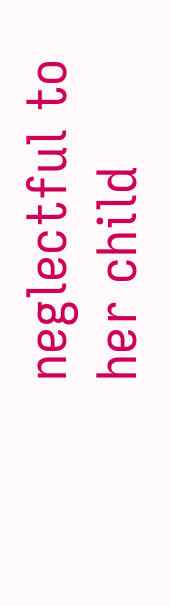neglectful to her child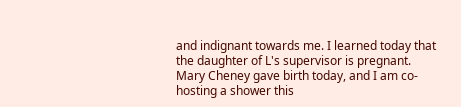and indignant towards me. I learned today that the daughter of L's supervisor is pregnant. Mary Cheney gave birth today, and I am co-hosting a shower this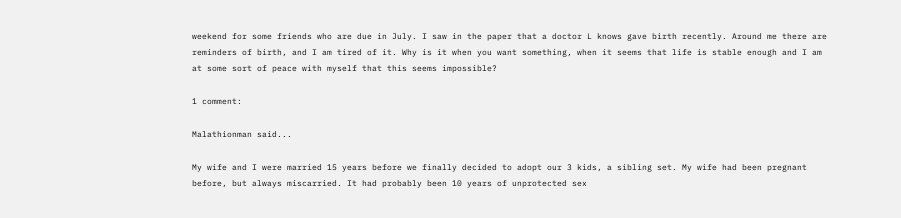weekend for some friends who are due in July. I saw in the paper that a doctor L knows gave birth recently. Around me there are reminders of birth, and I am tired of it. Why is it when you want something, when it seems that life is stable enough and I am at some sort of peace with myself that this seems impossible?

1 comment:

Malathionman said...

My wife and I were married 15 years before we finally decided to adopt our 3 kids, a sibling set. My wife had been pregnant before, but always miscarried. It had probably been 10 years of unprotected sex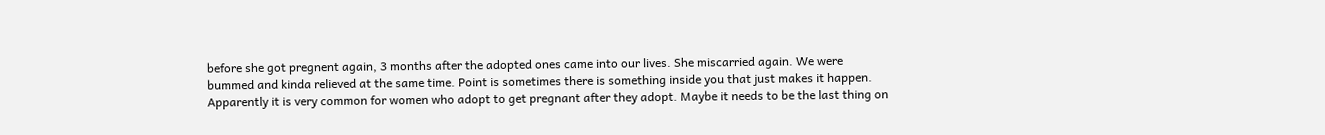before she got pregnent again, 3 months after the adopted ones came into our lives. She miscarried again. We were bummed and kinda relieved at the same time. Point is sometimes there is something inside you that just makes it happen. Apparently it is very common for women who adopt to get pregnant after they adopt. Maybe it needs to be the last thing on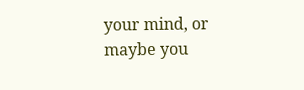your mind, or maybe you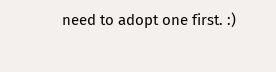need to adopt one first. :)